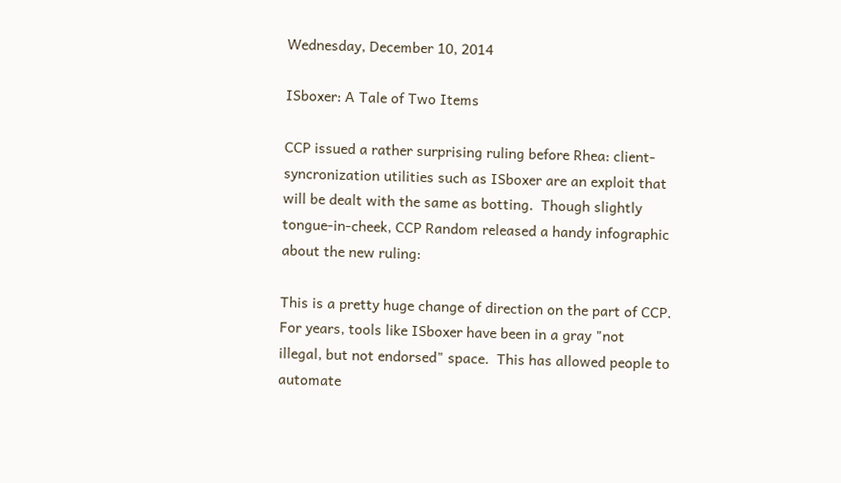Wednesday, December 10, 2014

ISboxer: A Tale of Two Items

CCP issued a rather surprising ruling before Rhea: client-syncronization utilities such as ISboxer are an exploit that will be dealt with the same as botting.  Though slightly tongue-in-cheek, CCP Random released a handy infographic about the new ruling:

This is a pretty huge change of direction on the part of CCP.  For years, tools like ISboxer have been in a gray "not illegal, but not endorsed" space.  This has allowed people to automate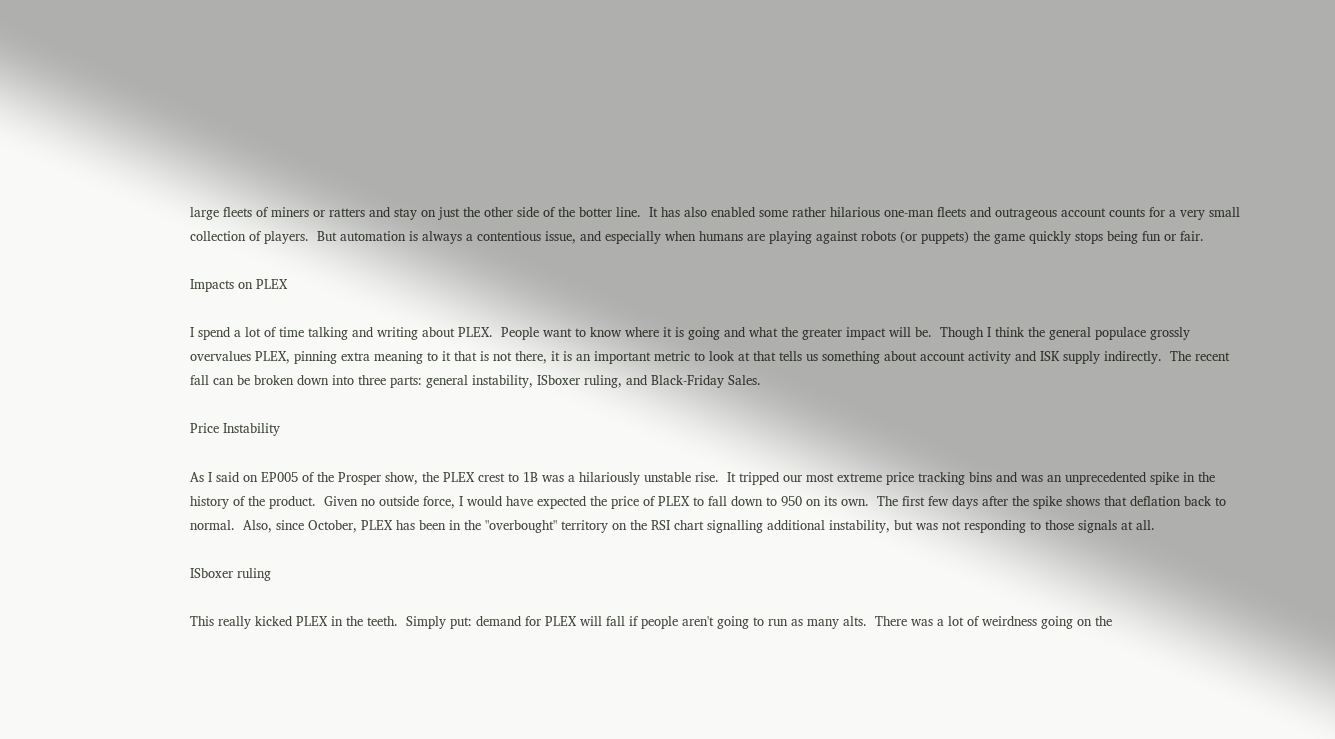large fleets of miners or ratters and stay on just the other side of the botter line.  It has also enabled some rather hilarious one-man fleets and outrageous account counts for a very small collection of players.  But automation is always a contentious issue, and especially when humans are playing against robots (or puppets) the game quickly stops being fun or fair.

Impacts on PLEX

I spend a lot of time talking and writing about PLEX.  People want to know where it is going and what the greater impact will be.  Though I think the general populace grossly overvalues PLEX, pinning extra meaning to it that is not there, it is an important metric to look at that tells us something about account activity and ISK supply indirectly.  The recent fall can be broken down into three parts: general instability, ISboxer ruling, and Black-Friday Sales.

Price Instability

As I said on EP005 of the Prosper show, the PLEX crest to 1B was a hilariously unstable rise.  It tripped our most extreme price tracking bins and was an unprecedented spike in the history of the product.  Given no outside force, I would have expected the price of PLEX to fall down to 950 on its own.  The first few days after the spike shows that deflation back to normal.  Also, since October, PLEX has been in the "overbought" territory on the RSI chart signalling additional instability, but was not responding to those signals at all.

ISboxer ruling

This really kicked PLEX in the teeth.  Simply put: demand for PLEX will fall if people aren't going to run as many alts.  There was a lot of weirdness going on the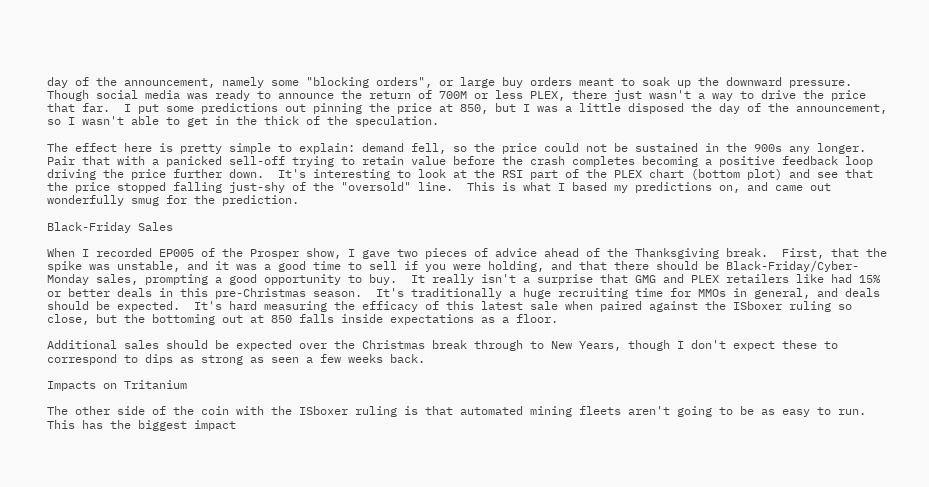day of the announcement, namely some "blocking orders", or large buy orders meant to soak up the downward pressure.  Though social media was ready to announce the return of 700M or less PLEX, there just wasn't a way to drive the price that far.  I put some predictions out pinning the price at 850, but I was a little disposed the day of the announcement, so I wasn't able to get in the thick of the speculation.

The effect here is pretty simple to explain: demand fell, so the price could not be sustained in the 900s any longer.  Pair that with a panicked sell-off trying to retain value before the crash completes becoming a positive feedback loop driving the price further down.  It's interesting to look at the RSI part of the PLEX chart (bottom plot) and see that the price stopped falling just-shy of the "oversold" line.  This is what I based my predictions on, and came out wonderfully smug for the prediction.

Black-Friday Sales

When I recorded EP005 of the Prosper show, I gave two pieces of advice ahead of the Thanksgiving break.  First, that the spike was unstable, and it was a good time to sell if you were holding, and that there should be Black-Friday/Cyber-Monday sales, prompting a good opportunity to buy.  It really isn't a surprise that GMG and PLEX retailers like had 15% or better deals in this pre-Christmas season.  It's traditionally a huge recruiting time for MMOs in general, and deals should be expected.  It's hard measuring the efficacy of this latest sale when paired against the ISboxer ruling so close, but the bottoming out at 850 falls inside expectations as a floor.

Additional sales should be expected over the Christmas break through to New Years, though I don't expect these to correspond to dips as strong as seen a few weeks back.

Impacts on Tritanium

The other side of the coin with the ISboxer ruling is that automated mining fleets aren't going to be as easy to run.  This has the biggest impact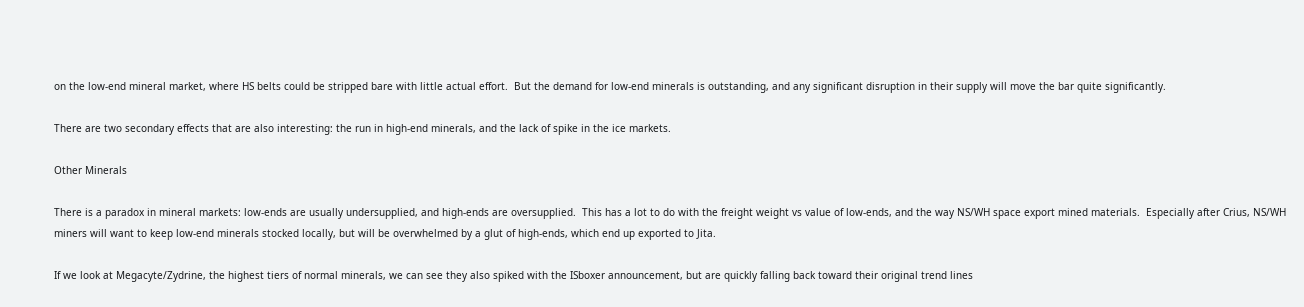on the low-end mineral market, where HS belts could be stripped bare with little actual effort.  But the demand for low-end minerals is outstanding, and any significant disruption in their supply will move the bar quite significantly.

There are two secondary effects that are also interesting: the run in high-end minerals, and the lack of spike in the ice markets.

Other Minerals

There is a paradox in mineral markets: low-ends are usually undersupplied, and high-ends are oversupplied.  This has a lot to do with the freight weight vs value of low-ends, and the way NS/WH space export mined materials.  Especially after Crius, NS/WH miners will want to keep low-end minerals stocked locally, but will be overwhelmed by a glut of high-ends, which end up exported to Jita.

If we look at Megacyte/Zydrine, the highest tiers of normal minerals, we can see they also spiked with the ISboxer announcement, but are quickly falling back toward their original trend lines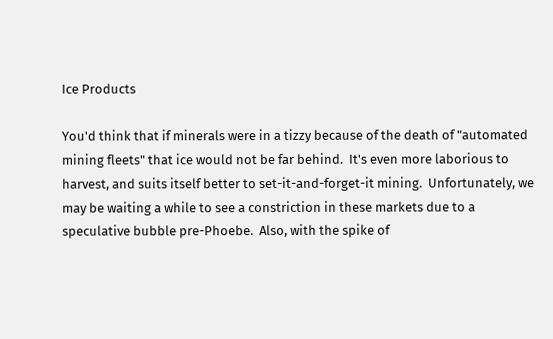Ice Products

You'd think that if minerals were in a tizzy because of the death of "automated mining fleets" that ice would not be far behind.  It's even more laborious to harvest, and suits itself better to set-it-and-forget-it mining.  Unfortunately, we may be waiting a while to see a constriction in these markets due to a speculative bubble pre-Phoebe.  Also, with the spike of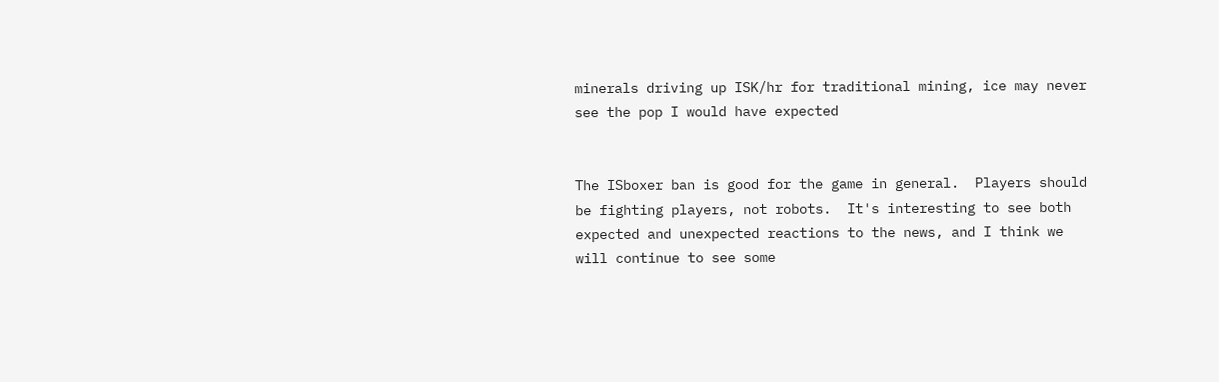minerals driving up ISK/hr for traditional mining, ice may never see the pop I would have expected


The ISboxer ban is good for the game in general.  Players should be fighting players, not robots.  It's interesting to see both expected and unexpected reactions to the news, and I think we will continue to see some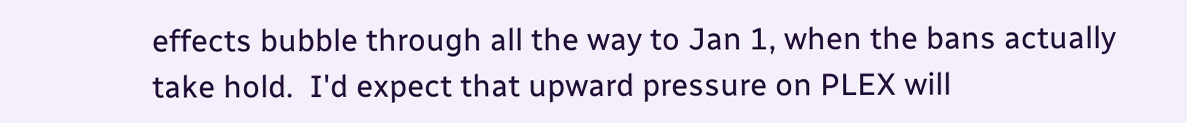effects bubble through all the way to Jan 1, when the bans actually take hold.  I'd expect that upward pressure on PLEX will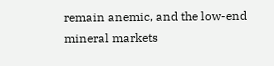remain anemic, and the low-end mineral markets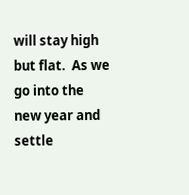will stay high but flat.  As we go into the new year and settle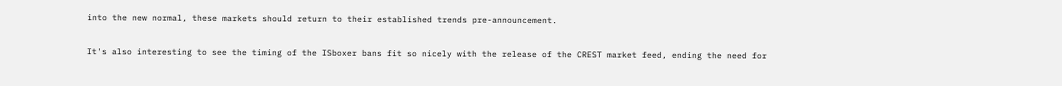into the new normal, these markets should return to their established trends pre-announcement.

It's also interesting to see the timing of the ISboxer bans fit so nicely with the release of the CREST market feed, ending the need for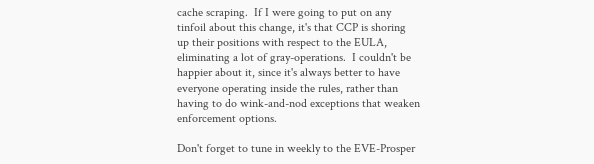cache scraping.  If I were going to put on any tinfoil about this change, it's that CCP is shoring up their positions with respect to the EULA, eliminating a lot of gray-operations.  I couldn't be happier about it, since it's always better to have everyone operating inside the rules, rather than having to do wink-and-nod exceptions that weaken enforcement options.

Don't forget to tune in weekly to the EVE-Prosper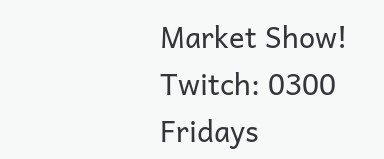Market Show!
Twitch: 0300 Fridays